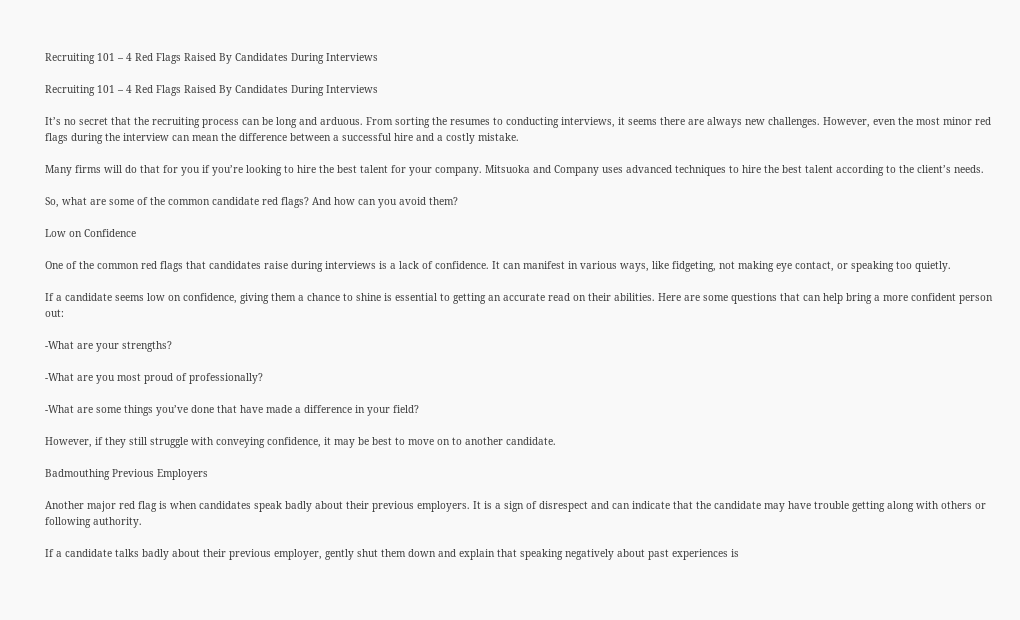Recruiting 101 – 4 Red Flags Raised By Candidates During Interviews

Recruiting 101 – 4 Red Flags Raised By Candidates During Interviews

It’s no secret that the recruiting process can be long and arduous. From sorting the resumes to conducting interviews, it seems there are always new challenges. However, even the most minor red flags during the interview can mean the difference between a successful hire and a costly mistake.

Many firms will do that for you if you’re looking to hire the best talent for your company. Mitsuoka and Company uses advanced techniques to hire the best talent according to the client’s needs.

So, what are some of the common candidate red flags? And how can you avoid them?

Low on Confidence

One of the common red flags that candidates raise during interviews is a lack of confidence. It can manifest in various ways, like fidgeting, not making eye contact, or speaking too quietly.

If a candidate seems low on confidence, giving them a chance to shine is essential to getting an accurate read on their abilities. Here are some questions that can help bring a more confident person out:

-What are your strengths?

-What are you most proud of professionally?

-What are some things you’ve done that have made a difference in your field?

However, if they still struggle with conveying confidence, it may be best to move on to another candidate.

Badmouthing Previous Employers

Another major red flag is when candidates speak badly about their previous employers. It is a sign of disrespect and can indicate that the candidate may have trouble getting along with others or following authority.

If a candidate talks badly about their previous employer, gently shut them down and explain that speaking negatively about past experiences is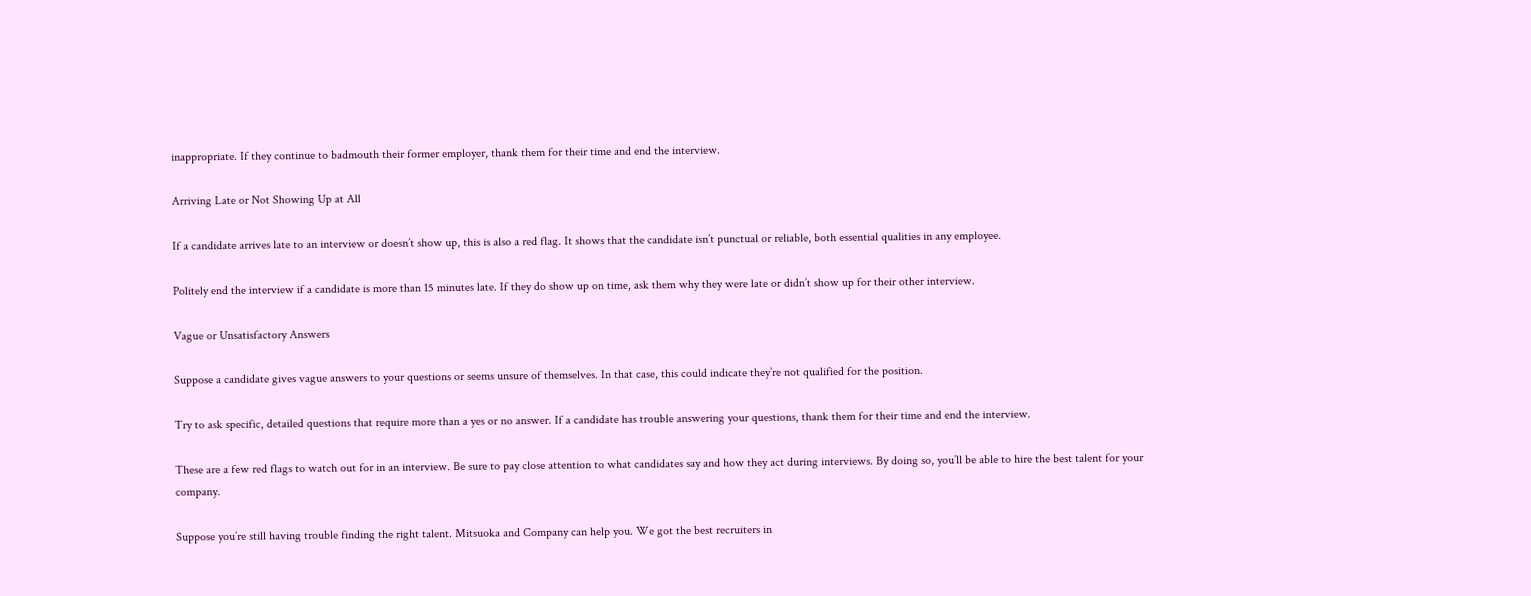inappropriate. If they continue to badmouth their former employer, thank them for their time and end the interview.

Arriving Late or Not Showing Up at All

If a candidate arrives late to an interview or doesn’t show up, this is also a red flag. It shows that the candidate isn’t punctual or reliable, both essential qualities in any employee.

Politely end the interview if a candidate is more than 15 minutes late. If they do show up on time, ask them why they were late or didn’t show up for their other interview.

Vague or Unsatisfactory Answers

Suppose a candidate gives vague answers to your questions or seems unsure of themselves. In that case, this could indicate they’re not qualified for the position.

Try to ask specific, detailed questions that require more than a yes or no answer. If a candidate has trouble answering your questions, thank them for their time and end the interview.

These are a few red flags to watch out for in an interview. Be sure to pay close attention to what candidates say and how they act during interviews. By doing so, you’ll be able to hire the best talent for your company.

Suppose you’re still having trouble finding the right talent. Mitsuoka and Company can help you. We got the best recruiters in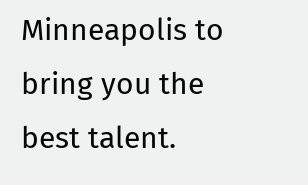Minneapolis to bring you the best talent.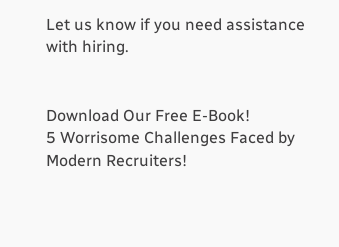Let us know if you need assistance with hiring.


Download Our Free E-Book!
5 Worrisome Challenges Faced by Modern Recruiters!